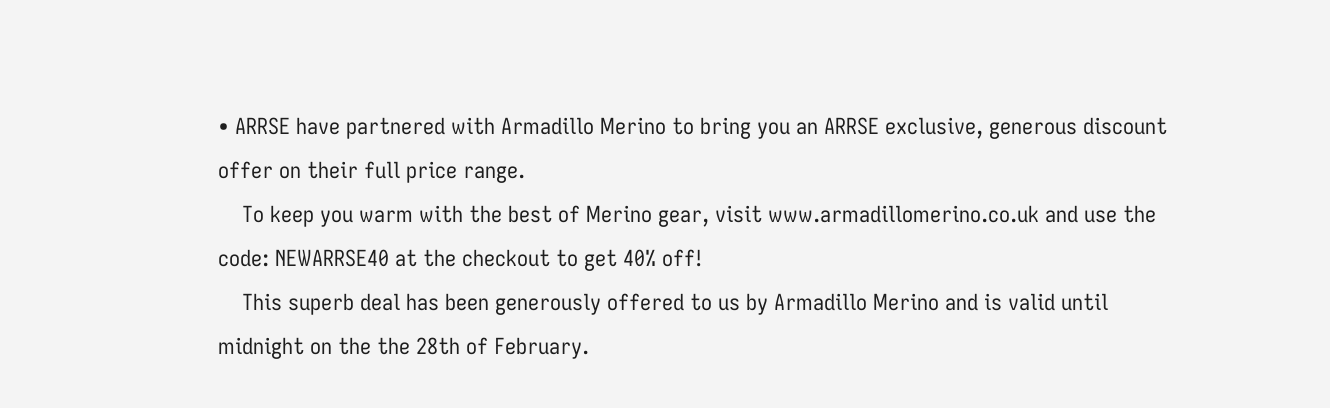• ARRSE have partnered with Armadillo Merino to bring you an ARRSE exclusive, generous discount offer on their full price range.
    To keep you warm with the best of Merino gear, visit www.armadillomerino.co.uk and use the code: NEWARRSE40 at the checkout to get 40% off!
    This superb deal has been generously offered to us by Armadillo Merino and is valid until midnight on the the 28th of February.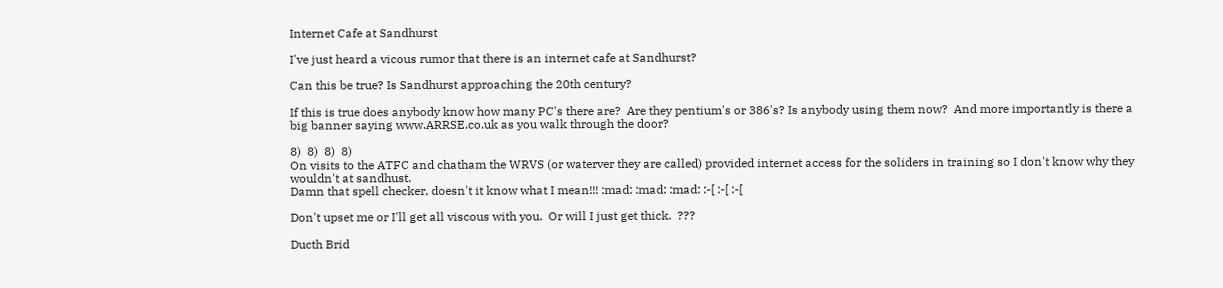Internet Cafe at Sandhurst

I've just heard a vicous rumor that there is an internet cafe at Sandhurst?

Can this be true? Is Sandhurst approaching the 20th century?

If this is true does anybody know how many PC's there are?  Are they pentium's or 386's? Is anybody using them now?  And more importantly is there a big banner saying www.ARRSE.co.uk as you walk through the door?

8)  8)  8)  8)
On visits to the ATFC and chatham the WRVS (or waterver they are called) provided internet access for the soliders in training so I don't know why they wouldn't at sandhust.
Damn that spell checker, doesn't it know what I mean!!! :mad: :mad: :mad: :-[ :-[ :-[

Don't upset me or I'll get all viscous with you.  Or will I just get thick.  ???

Ducth Brid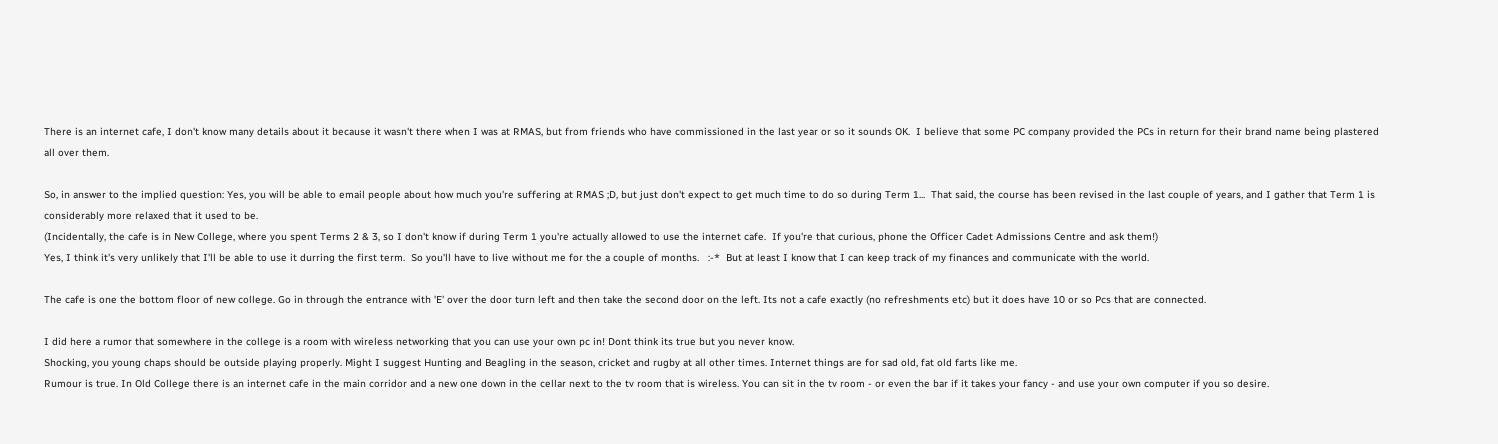There is an internet cafe, I don't know many details about it because it wasn't there when I was at RMAS, but from friends who have commissioned in the last year or so it sounds OK.  I believe that some PC company provided the PCs in return for their brand name being plastered all over them.

So, in answer to the implied question: Yes, you will be able to email people about how much you're suffering at RMAS ;D, but just don't expect to get much time to do so during Term 1...  That said, the course has been revised in the last couple of years, and I gather that Term 1 is considerably more relaxed that it used to be.
(Incidentally, the cafe is in New College, where you spent Terms 2 & 3, so I don't know if during Term 1 you're actually allowed to use the internet cafe.  If you're that curious, phone the Officer Cadet Admissions Centre and ask them!)
Yes, I think it's very unlikely that I'll be able to use it durring the first term.  So you'll have to live without me for the a couple of months.   :-*  But at least I know that I can keep track of my finances and communicate with the world.

The cafe is one the bottom floor of new college. Go in through the entrance with 'E' over the door turn left and then take the second door on the left. Its not a cafe exactly (no refreshments etc) but it does have 10 or so Pcs that are connected.

I did here a rumor that somewhere in the college is a room with wireless networking that you can use your own pc in! Dont think its true but you never know.
Shocking, you young chaps should be outside playing properly. Might I suggest Hunting and Beagling in the season, cricket and rugby at all other times. Internet things are for sad old, fat old farts like me.
Rumour is true. In Old College there is an internet cafe in the main corridor and a new one down in the cellar next to the tv room that is wireless. You can sit in the tv room - or even the bar if it takes your fancy - and use your own computer if you so desire.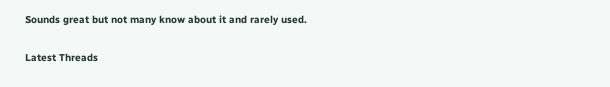Sounds great but not many know about it and rarely used.

Latest Threads